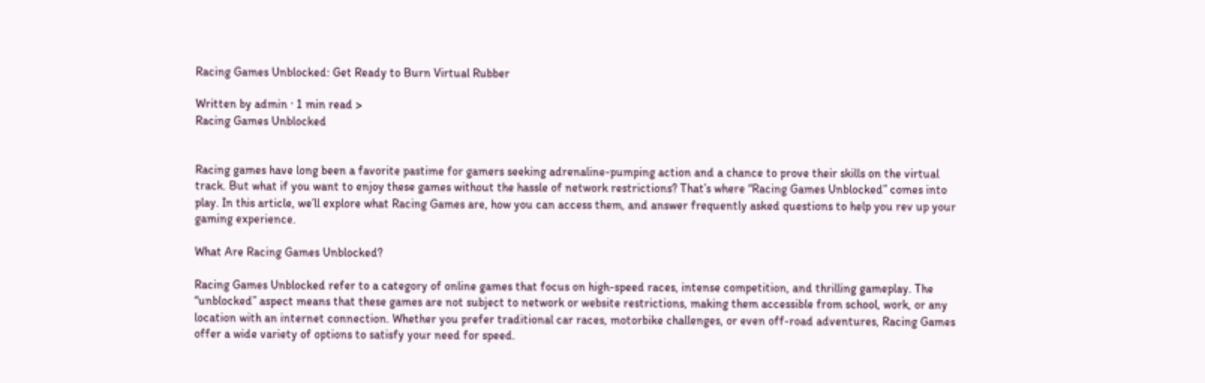Racing Games Unblocked: Get Ready to Burn Virtual Rubber

Written by admin · 1 min read >
Racing Games Unblocked


Racing games have long been a favorite pastime for gamers seeking adrenaline-pumping action and a chance to prove their skills on the virtual track. But what if you want to enjoy these games without the hassle of network restrictions? That’s where “Racing Games Unblocked” comes into play. In this article, we’ll explore what Racing Games are, how you can access them, and answer frequently asked questions to help you rev up your gaming experience.

What Are Racing Games Unblocked?

Racing Games Unblocked refer to a category of online games that focus on high-speed races, intense competition, and thrilling gameplay. The “unblocked” aspect means that these games are not subject to network or website restrictions, making them accessible from school, work, or any location with an internet connection. Whether you prefer traditional car races, motorbike challenges, or even off-road adventures, Racing Games offer a wide variety of options to satisfy your need for speed.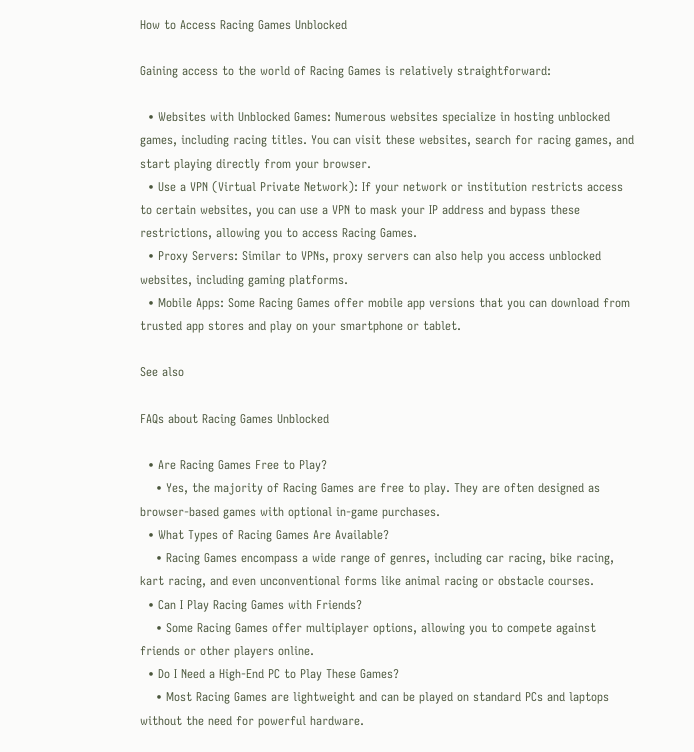How to Access Racing Games Unblocked

Gaining access to the world of Racing Games is relatively straightforward:

  • Websites with Unblocked Games: Numerous websites specialize in hosting unblocked games, including racing titles. You can visit these websites, search for racing games, and start playing directly from your browser.
  • Use a VPN (Virtual Private Network): If your network or institution restricts access to certain websites, you can use a VPN to mask your IP address and bypass these restrictions, allowing you to access Racing Games.
  • Proxy Servers: Similar to VPNs, proxy servers can also help you access unblocked websites, including gaming platforms.
  • Mobile Apps: Some Racing Games offer mobile app versions that you can download from trusted app stores and play on your smartphone or tablet.

See also

FAQs about Racing Games Unblocked

  • Are Racing Games Free to Play?
    • Yes, the majority of Racing Games are free to play. They are often designed as browser-based games with optional in-game purchases.
  • What Types of Racing Games Are Available?
    • Racing Games encompass a wide range of genres, including car racing, bike racing, kart racing, and even unconventional forms like animal racing or obstacle courses.
  • Can I Play Racing Games with Friends?
    • Some Racing Games offer multiplayer options, allowing you to compete against friends or other players online.
  • Do I Need a High-End PC to Play These Games?
    • Most Racing Games are lightweight and can be played on standard PCs and laptops without the need for powerful hardware.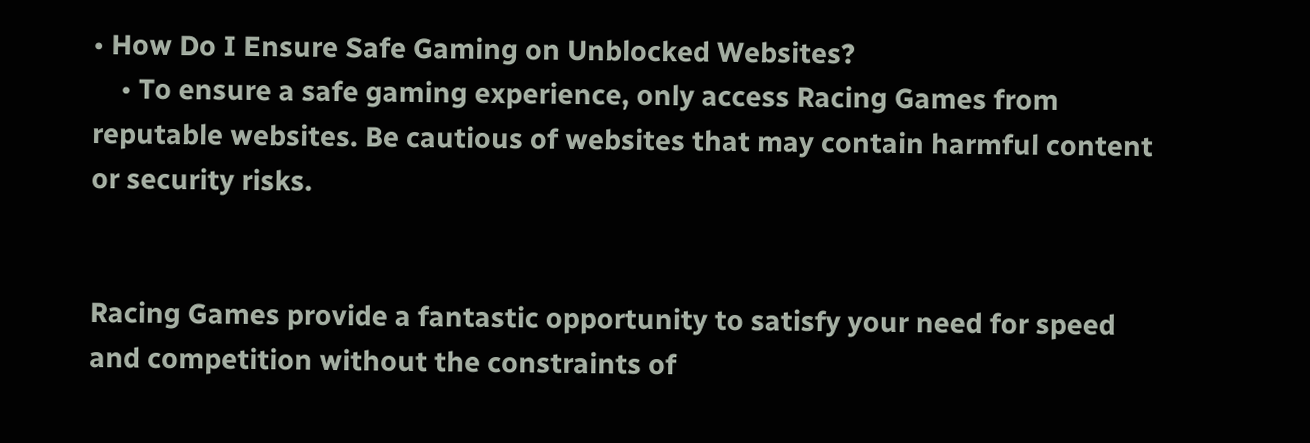• How Do I Ensure Safe Gaming on Unblocked Websites?
    • To ensure a safe gaming experience, only access Racing Games from reputable websites. Be cautious of websites that may contain harmful content or security risks.


Racing Games provide a fantastic opportunity to satisfy your need for speed and competition without the constraints of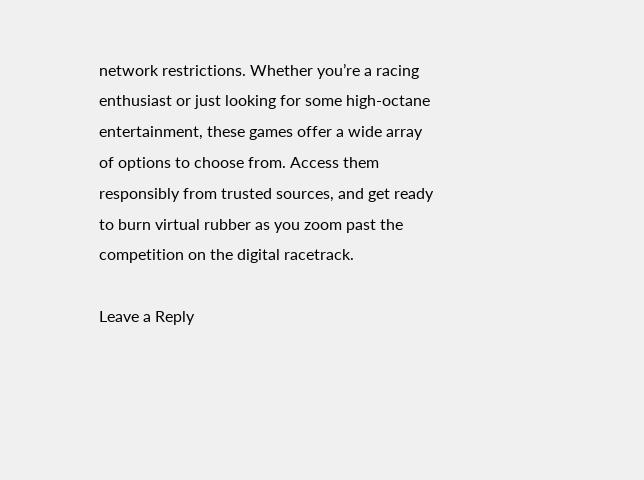network restrictions. Whether you’re a racing enthusiast or just looking for some high-octane entertainment, these games offer a wide array of options to choose from. Access them responsibly from trusted sources, and get ready to burn virtual rubber as you zoom past the competition on the digital racetrack.

Leave a Reply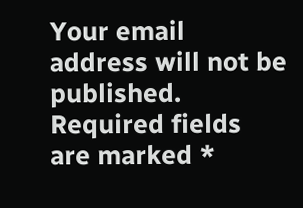Your email address will not be published. Required fields are marked *